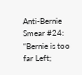Anti-Bernie Smear #24: “Bernie is too far Left;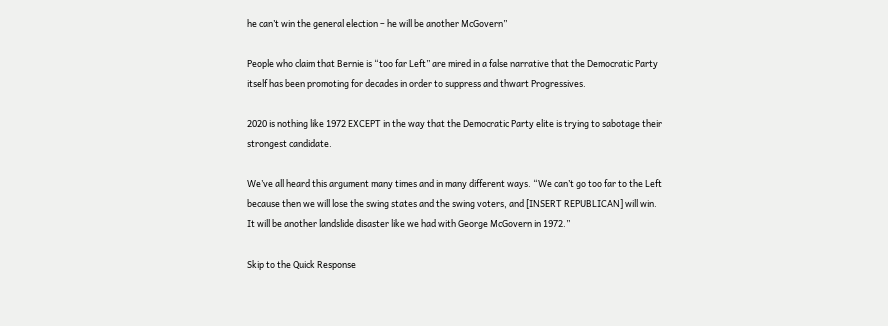he can’t win the general election – he will be another McGovern”

People who claim that Bernie is “too far Left” are mired in a false narrative that the Democratic Party itself has been promoting for decades in order to suppress and thwart Progressives.

2020 is nothing like 1972 EXCEPT in the way that the Democratic Party elite is trying to sabotage their strongest candidate.

We’ve all heard this argument many times and in many different ways. “We can’t go too far to the Left because then we will lose the swing states and the swing voters, and [INSERT REPUBLICAN] will win. It will be another landslide disaster like we had with George McGovern in 1972.”

Skip to the Quick Response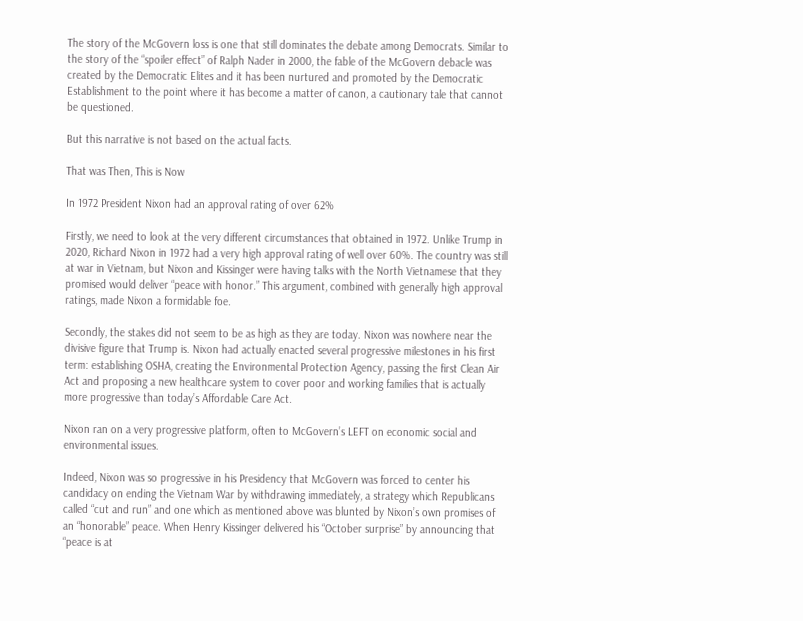The story of the McGovern loss is one that still dominates the debate among Democrats. Similar to the story of the “spoiler effect” of Ralph Nader in 2000, the fable of the McGovern debacle was created by the Democratic Elites and it has been nurtured and promoted by the Democratic Establishment to the point where it has become a matter of canon, a cautionary tale that cannot be questioned.

But this narrative is not based on the actual facts.

That was Then, This is Now

In 1972 President Nixon had an approval rating of over 62%

Firstly, we need to look at the very different circumstances that obtained in 1972. Unlike Trump in 2020, Richard Nixon in 1972 had a very high approval rating of well over 60%. The country was still at war in Vietnam, but Nixon and Kissinger were having talks with the North Vietnamese that they promised would deliver “peace with honor.” This argument, combined with generally high approval ratings, made Nixon a formidable foe.

Secondly, the stakes did not seem to be as high as they are today. Nixon was nowhere near the divisive figure that Trump is. Nixon had actually enacted several progressive milestones in his first term: establishing OSHA, creating the Environmental Protection Agency, passing the first Clean Air Act and proposing a new healthcare system to cover poor and working families that is actually more progressive than today’s Affordable Care Act.

Nixon ran on a very progressive platform, often to McGovern’s LEFT on economic social and environmental issues.

Indeed, Nixon was so progressive in his Presidency that McGovern was forced to center his candidacy on ending the Vietnam War by withdrawing immediately, a strategy which Republicans called “cut and run” and one which as mentioned above was blunted by Nixon’s own promises of an “honorable” peace. When Henry Kissinger delivered his “October surprise” by announcing that “peace is at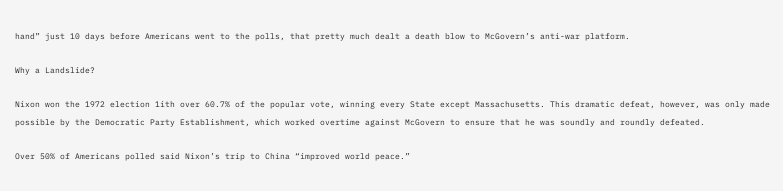hand” just 10 days before Americans went to the polls, that pretty much dealt a death blow to McGovern’s anti-war platform.

Why a Landslide?

Nixon won the 1972 election 1ith over 60.7% of the popular vote, winning every State except Massachusetts. This dramatic defeat, however, was only made possible by the Democratic Party Establishment, which worked overtime against McGovern to ensure that he was soundly and roundly defeated.

Over 50% of Americans polled said Nixon’s trip to China “improved world peace.”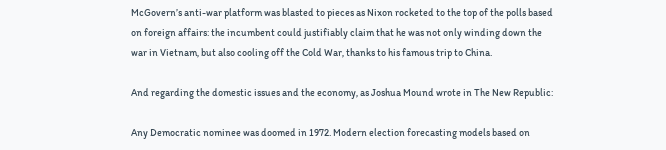McGovern’s anti-war platform was blasted to pieces as Nixon rocketed to the top of the polls based on foreign affairs: the incumbent could justifiably claim that he was not only winding down the war in Vietnam, but also cooling off the Cold War, thanks to his famous trip to China.

And regarding the domestic issues and the economy, as Joshua Mound wrote in The New Republic:

Any Democratic nominee was doomed in 1972. Modern election forecasting models based on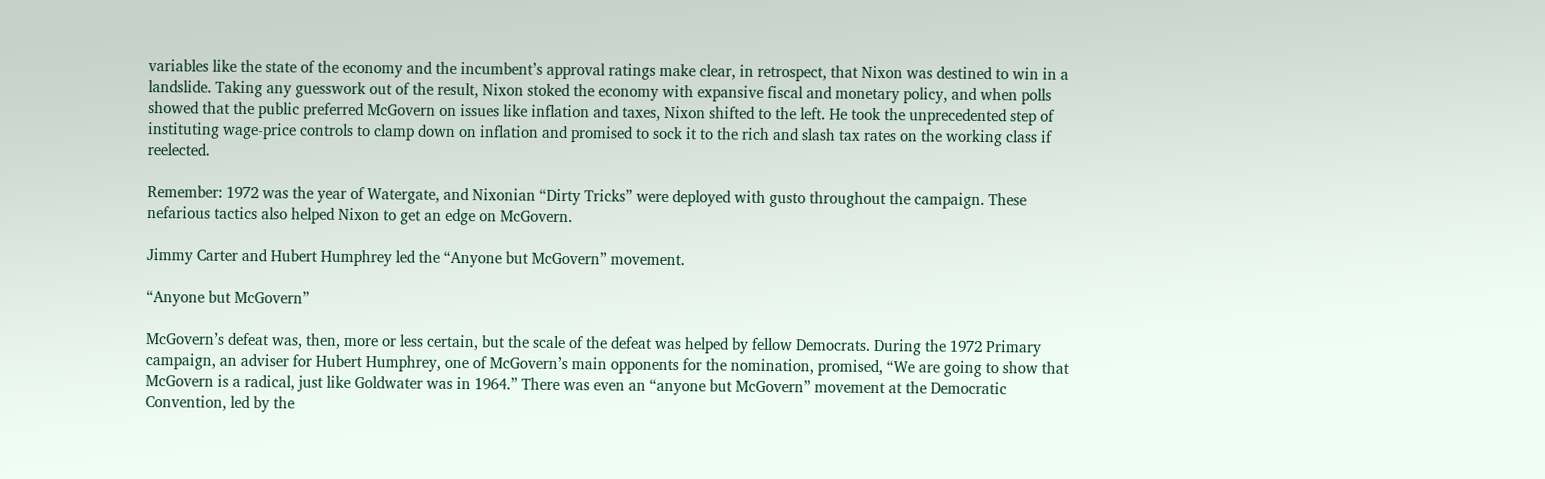variables like the state of the economy and the incumbent’s approval ratings make clear, in retrospect, that Nixon was destined to win in a landslide. Taking any guesswork out of the result, Nixon stoked the economy with expansive fiscal and monetary policy, and when polls showed that the public preferred McGovern on issues like inflation and taxes, Nixon shifted to the left. He took the unprecedented step of instituting wage-price controls to clamp down on inflation and promised to sock it to the rich and slash tax rates on the working class if reelected.

Remember: 1972 was the year of Watergate, and Nixonian “Dirty Tricks” were deployed with gusto throughout the campaign. These nefarious tactics also helped Nixon to get an edge on McGovern.

Jimmy Carter and Hubert Humphrey led the “Anyone but McGovern” movement.

“Anyone but McGovern”

McGovern’s defeat was, then, more or less certain, but the scale of the defeat was helped by fellow Democrats. During the 1972 Primary campaign, an adviser for Hubert Humphrey, one of McGovern’s main opponents for the nomination, promised, “We are going to show that McGovern is a radical, just like Goldwater was in 1964.” There was even an “anyone but McGovern” movement at the Democratic Convention, led by the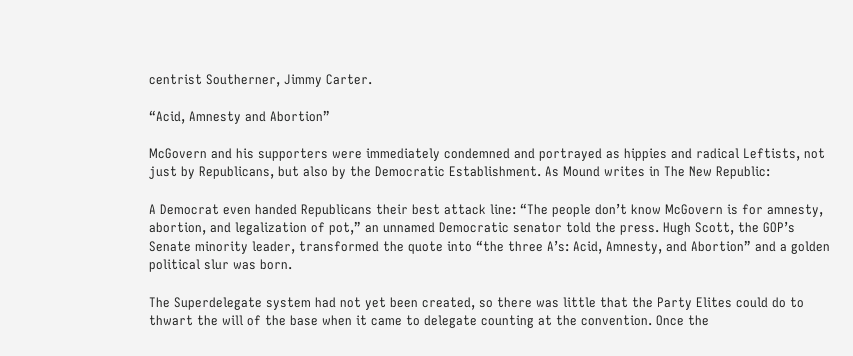centrist Southerner, Jimmy Carter.

“Acid, Amnesty and Abortion”

McGovern and his supporters were immediately condemned and portrayed as hippies and radical Leftists, not just by Republicans, but also by the Democratic Establishment. As Mound writes in The New Republic:

A Democrat even handed Republicans their best attack line: “The people don’t know McGovern is for amnesty, abortion, and legalization of pot,” an unnamed Democratic senator told the press. Hugh Scott, the GOP’s Senate minority leader, transformed the quote into “the three A’s: Acid, Amnesty, and Abortion” and a golden political slur was born.

The Superdelegate system had not yet been created, so there was little that the Party Elites could do to thwart the will of the base when it came to delegate counting at the convention. Once the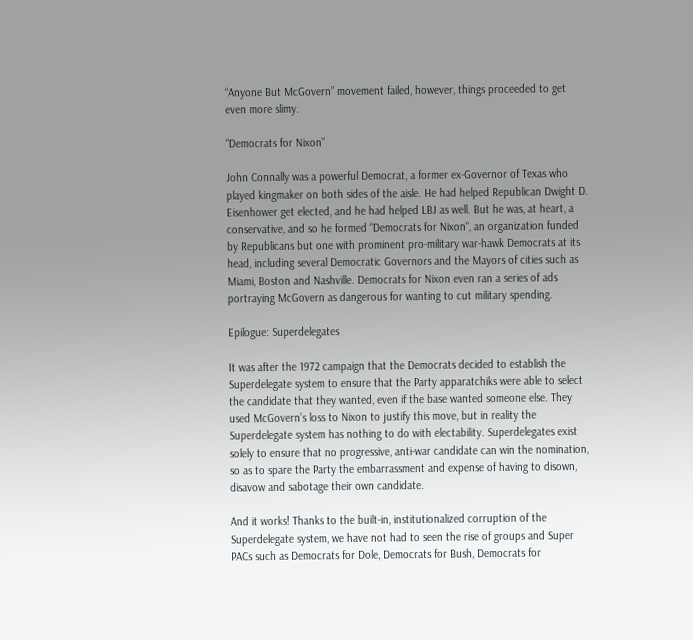“Anyone But McGovern” movement failed, however, things proceeded to get even more slimy.

“Democrats for Nixon”

John Connally was a powerful Democrat, a former ex-Governor of Texas who played kingmaker on both sides of the aisle. He had helped Republican Dwight D. Eisenhower get elected, and he had helped LBJ as well. But he was, at heart, a conservative, and so he formed “Democrats for Nixon“, an organization funded by Republicans but one with prominent pro-military war-hawk Democrats at its head, including several Democratic Governors and the Mayors of cities such as Miami, Boston and Nashville. Democrats for Nixon even ran a series of ads portraying McGovern as dangerous for wanting to cut military spending.

Epilogue: Superdelegates

It was after the 1972 campaign that the Democrats decided to establish the Superdelegate system to ensure that the Party apparatchiks were able to select the candidate that they wanted, even if the base wanted someone else. They used McGovern’s loss to Nixon to justify this move, but in reality the Superdelegate system has nothing to do with electability. Superdelegates exist solely to ensure that no progressive, anti-war candidate can win the nomination, so as to spare the Party the embarrassment and expense of having to disown, disavow and sabotage their own candidate.

And it works! Thanks to the built-in, institutionalized corruption of the Superdelegate system, we have not had to seen the rise of groups and Super PACs such as Democrats for Dole, Democrats for Bush, Democrats for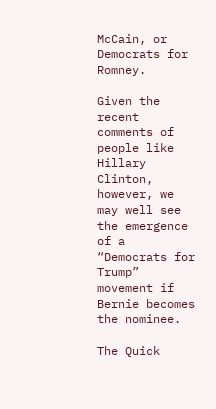McCain, or Democrats for Romney.

Given the recent comments of people like Hillary Clinton, however, we may well see the emergence of a “Democrats for Trump” movement if Bernie becomes the nominee.

The Quick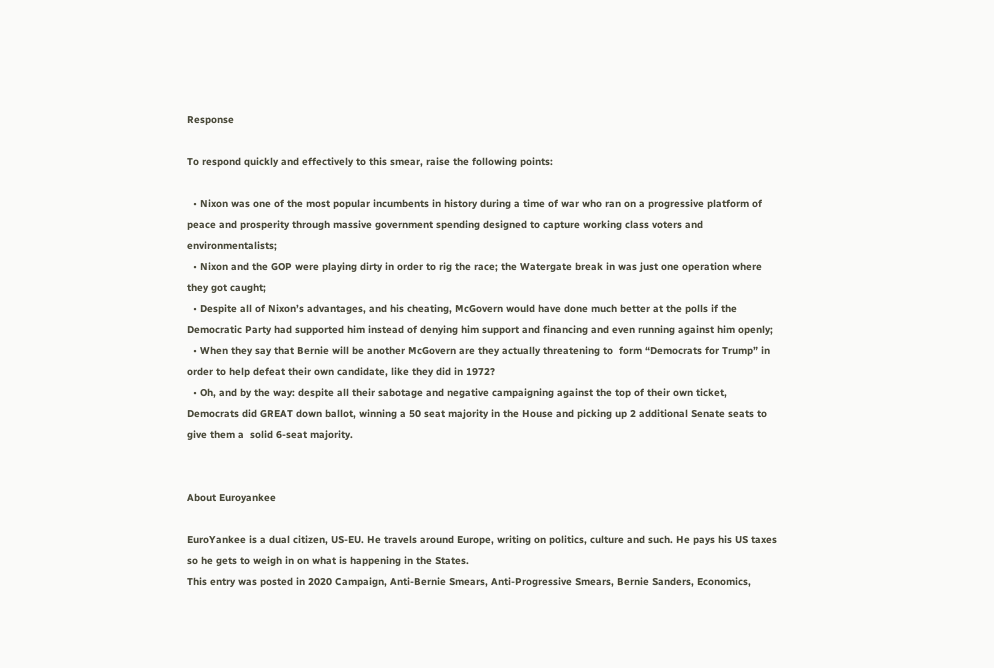Response

To respond quickly and effectively to this smear, raise the following points:

  • Nixon was one of the most popular incumbents in history during a time of war who ran on a progressive platform of peace and prosperity through massive government spending designed to capture working class voters and environmentalists;
  • Nixon and the GOP were playing dirty in order to rig the race; the Watergate break in was just one operation where they got caught;
  • Despite all of Nixon’s advantages, and his cheating, McGovern would have done much better at the polls if the Democratic Party had supported him instead of denying him support and financing and even running against him openly;
  • When they say that Bernie will be another McGovern are they actually threatening to  form “Democrats for Trump” in order to help defeat their own candidate, like they did in 1972?
  • Oh, and by the way: despite all their sabotage and negative campaigning against the top of their own ticket, Democrats did GREAT down ballot, winning a 50 seat majority in the House and picking up 2 additional Senate seats to give them a  solid 6-seat majority.


About Euroyankee

EuroYankee is a dual citizen, US-EU. He travels around Europe, writing on politics, culture and such. He pays his US taxes so he gets to weigh in on what is happening in the States.
This entry was posted in 2020 Campaign, Anti-Bernie Smears, Anti-Progressive Smears, Bernie Sanders, Economics,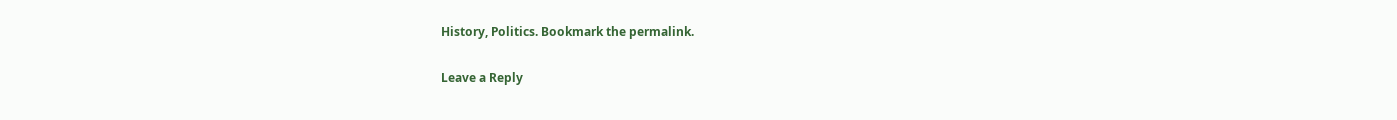History, Politics. Bookmark the permalink.

Leave a Reply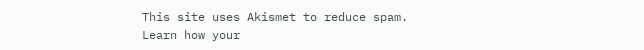This site uses Akismet to reduce spam. Learn how your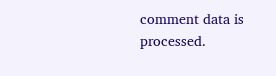comment data is processed.